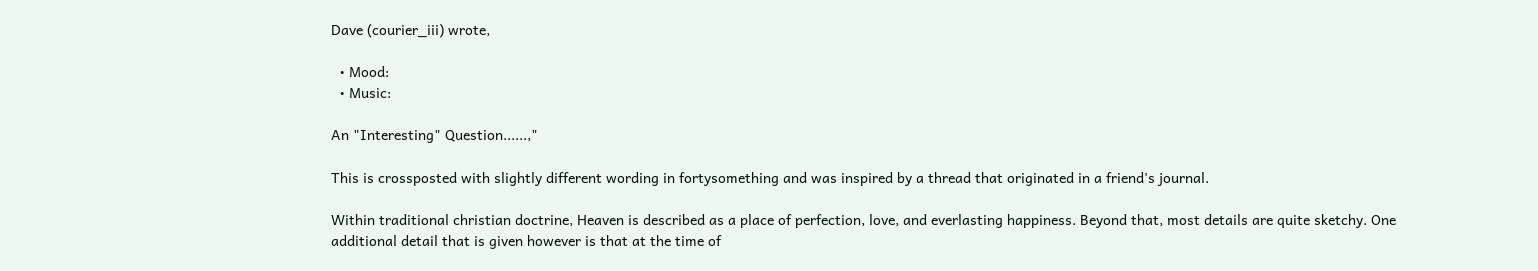Dave (courier_iii) wrote,

  • Mood:
  • Music:

An "Interesting" Question......,"

This is crossposted with slightly different wording in fortysomething and was inspired by a thread that originated in a friend's journal.

Within traditional christian doctrine, Heaven is described as a place of perfection, love, and everlasting happiness. Beyond that, most details are quite sketchy. One additional detail that is given however is that at the time of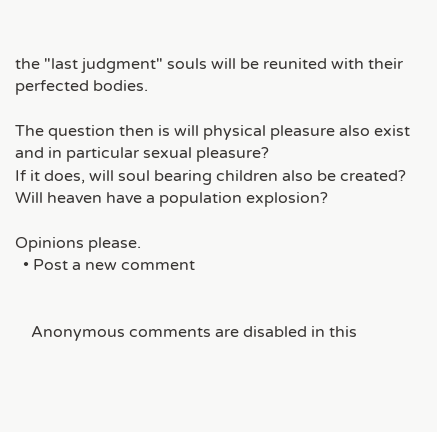the "last judgment" souls will be reunited with their perfected bodies.

The question then is will physical pleasure also exist and in particular sexual pleasure?
If it does, will soul bearing children also be created?
Will heaven have a population explosion?

Opinions please.
  • Post a new comment


    Anonymous comments are disabled in this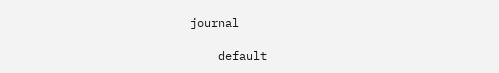journal

    default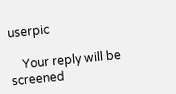userpic

    Your reply will be screened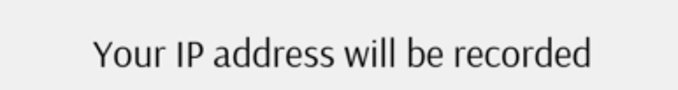Your IP address will be recorded